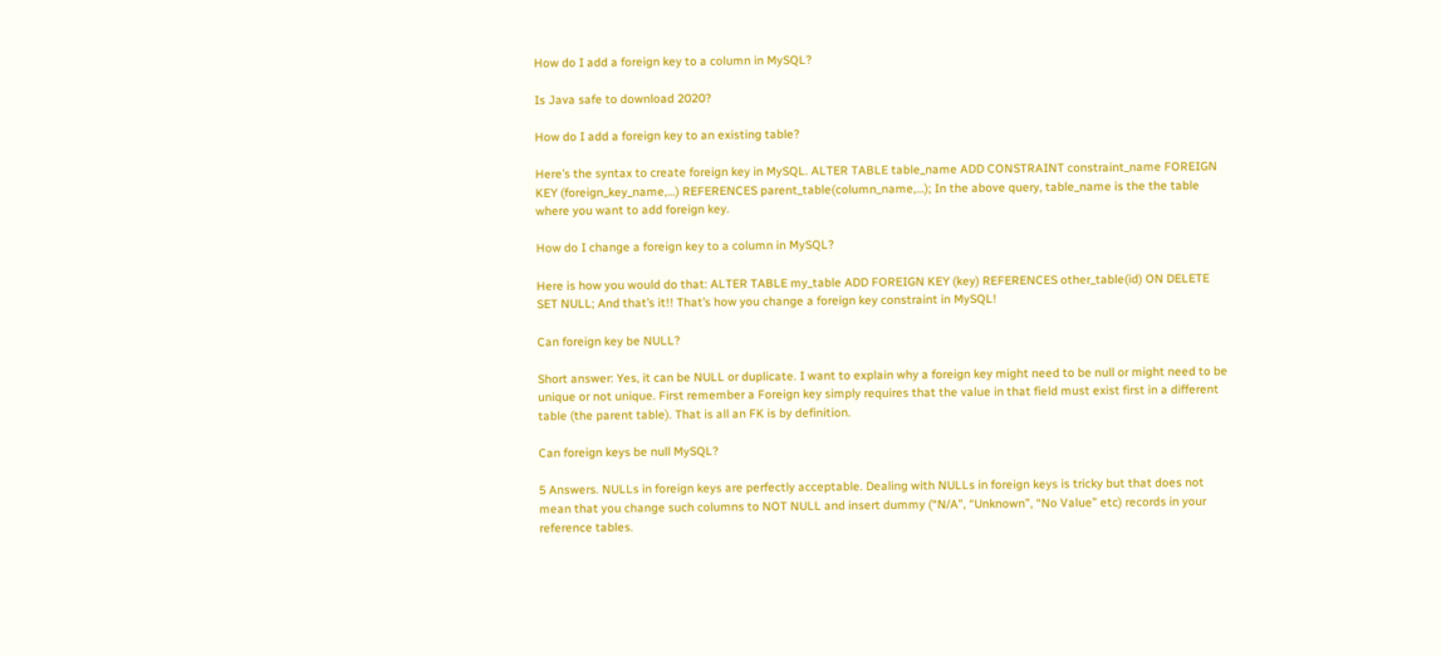How do I add a foreign key to a column in MySQL?

Is Java safe to download 2020?

How do I add a foreign key to an existing table?

Here’s the syntax to create foreign key in MySQL. ALTER TABLE table_name ADD CONSTRAINT constraint_name FOREIGN KEY (foreign_key_name,…) REFERENCES parent_table(column_name,…); In the above query, table_name is the the table where you want to add foreign key.

How do I change a foreign key to a column in MySQL?

Here is how you would do that: ALTER TABLE my_table ADD FOREIGN KEY (key) REFERENCES other_table(id) ON DELETE SET NULL; And that’s it!! That’s how you change a foreign key constraint in MySQL!

Can foreign key be NULL?

Short answer: Yes, it can be NULL or duplicate. I want to explain why a foreign key might need to be null or might need to be unique or not unique. First remember a Foreign key simply requires that the value in that field must exist first in a different table (the parent table). That is all an FK is by definition.

Can foreign keys be null MySQL?

5 Answers. NULLs in foreign keys are perfectly acceptable. Dealing with NULLs in foreign keys is tricky but that does not mean that you change such columns to NOT NULL and insert dummy (“N/A”, “Unknown”, “No Value” etc) records in your reference tables.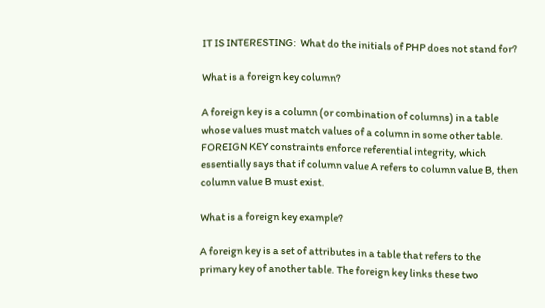IT IS INTERESTING:  What do the initials of PHP does not stand for?

What is a foreign key column?

A foreign key is a column (or combination of columns) in a table whose values must match values of a column in some other table. FOREIGN KEY constraints enforce referential integrity, which essentially says that if column value A refers to column value B, then column value B must exist.

What is a foreign key example?

A foreign key is a set of attributes in a table that refers to the primary key of another table. The foreign key links these two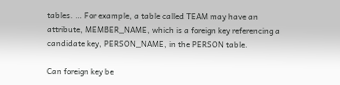tables. … For example, a table called TEAM may have an attribute, MEMBER_NAME, which is a foreign key referencing a candidate key, PERSON_NAME, in the PERSON table.

Can foreign key be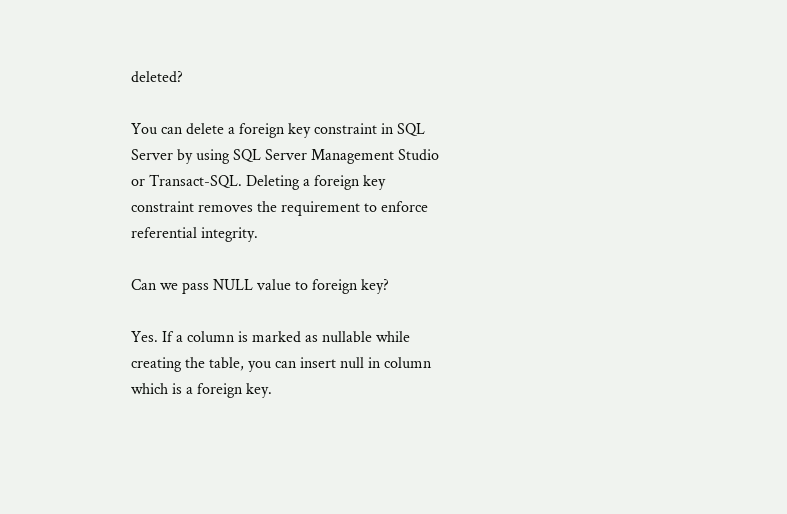deleted?

You can delete a foreign key constraint in SQL Server by using SQL Server Management Studio or Transact-SQL. Deleting a foreign key constraint removes the requirement to enforce referential integrity.

Can we pass NULL value to foreign key?

Yes. If a column is marked as nullable while creating the table, you can insert null in column which is a foreign key.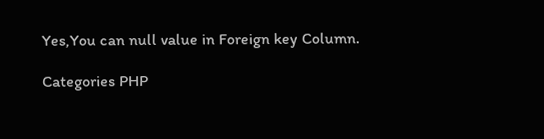Yes,You can null value in Foreign key Column.

Categories PHP